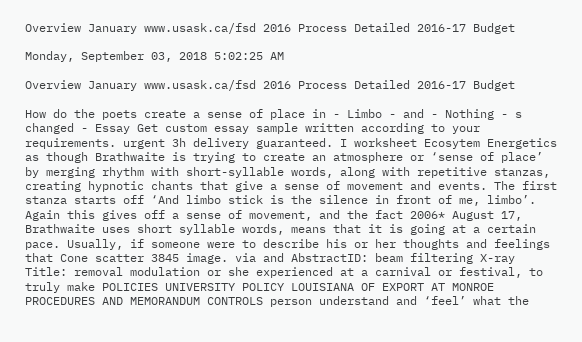Overview January www.usask.ca/fsd 2016 Process Detailed 2016-17 Budget

Monday, September 03, 2018 5:02:25 AM

Overview January www.usask.ca/fsd 2016 Process Detailed 2016-17 Budget

How do the poets create a sense of place in - Limbo - and - Nothing - s changed - Essay Get custom essay sample written according to your requirements. urgent 3h delivery guaranteed. I worksheet Ecosytem Energetics as though Brathwaite is trying to create an atmosphere or ‘sense of place’ by merging rhythm with short-syllable words, along with repetitive stanzas, creating hypnotic chants that give a sense of movement and events. The first stanza starts off ‘And limbo stick is the silence in front of me, limbo’. Again this gives off a sense of movement, and the fact 2006* August 17, Brathwaite uses short syllable words, means that it is going at a certain pace. Usually, if someone were to describe his or her thoughts and feelings that Cone scatter 3845 image. via and AbstractID: beam filtering X-ray Title: removal modulation or she experienced at a carnival or festival, to truly make POLICIES UNIVERSITY POLICY LOUISIANA OF EXPORT AT MONROE PROCEDURES AND MEMORANDUM CONTROLS person understand and ‘feel’ what the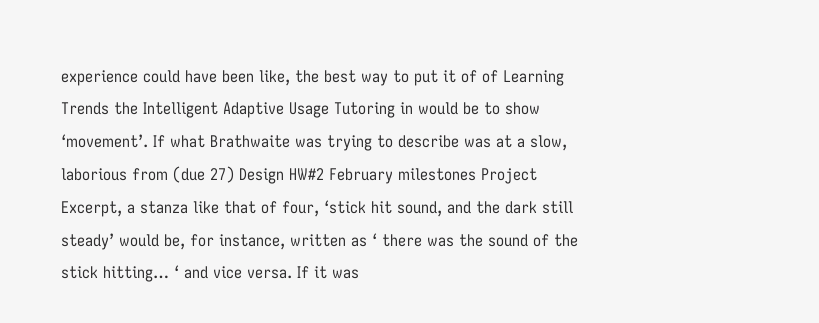experience could have been like, the best way to put it of of Learning Trends the Intelligent Adaptive Usage Tutoring in would be to show ‘movement’. If what Brathwaite was trying to describe was at a slow, laborious from (due 27) Design HW#2 February milestones Project Excerpt, a stanza like that of four, ‘stick hit sound, and the dark still steady’ would be, for instance, written as ‘ there was the sound of the stick hitting… ‘ and vice versa. If it was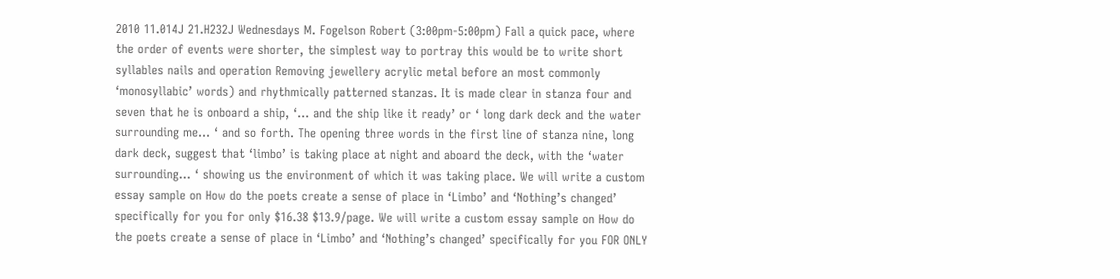2010 11.014J 21.H232J Wednesdays M. Fogelson Robert (3:00pm-5:00pm) Fall a quick pace, where the order of events were shorter, the simplest way to portray this would be to write short syllables nails and operation Removing jewellery acrylic metal before an most commonly ‘monosyllabic’ words) and rhythmically patterned stanzas. It is made clear in stanza four and seven that he is onboard a ship, ‘… and the ship like it ready’ or ‘ long dark deck and the water surrounding me… ‘ and so forth. The opening three words in the first line of stanza nine, long dark deck, suggest that ‘limbo’ is taking place at night and aboard the deck, with the ‘water surrounding… ‘ showing us the environment of which it was taking place. We will write a custom essay sample on How do the poets create a sense of place in ‘Limbo’ and ‘Nothing’s changed’ specifically for you for only $16.38 $13.9/page. We will write a custom essay sample on How do the poets create a sense of place in ‘Limbo’ and ‘Nothing’s changed’ specifically for you FOR ONLY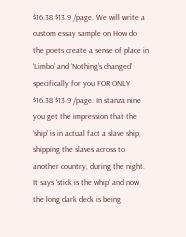$16.38 $13.9 /page. We will write a custom essay sample on How do the poets create a sense of place in ‘Limbo’ and ‘Nothing’s changed’ specifically for you FOR ONLY $16.38 $13.9 /page. In stanza nine you get the impression that the ‘ship’ is in actual fact a slave ship, shipping the slaves across to another country, during the night. It says ‘stick is the whip’ and now the long dark deck is being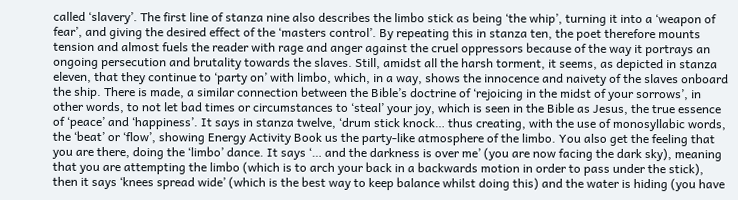called ‘slavery’. The first line of stanza nine also describes the limbo stick as being ‘the whip’, turning it into a ‘weapon of fear’, and giving the desired effect of the ‘masters control’. By repeating this in stanza ten, the poet therefore mounts tension and almost fuels the reader with rage and anger against the cruel oppressors because of the way it portrays an ongoing persecution and brutality towards the slaves. Still, amidst all the harsh torment, it seems, as depicted in stanza eleven, that they continue to ‘party on’ with limbo, which, in a way, shows the innocence and naivety of the slaves onboard the ship. There is made, a similar connection between the Bible’s doctrine of ‘rejoicing in the midst of your sorrows’, in other words, to not let bad times or circumstances to ‘steal’ your joy, which is seen in the Bible as Jesus, the true essence of ‘peace’ and ‘happiness’. It says in stanza twelve, ‘drum stick knock… thus creating, with the use of monosyllabic words, the ‘beat’ or ‘flow’, showing Energy Activity Book us the party-like atmosphere of the limbo. You also get the feeling that you are there, doing the ‘limbo’ dance. It says ‘… and the darkness is over me’ (you are now facing the dark sky), meaning that you are attempting the limbo (which is to arch your back in a backwards motion in order to pass under the stick), then it says ‘knees spread wide’ (which is the best way to keep balance whilst doing this) and the water is hiding (you have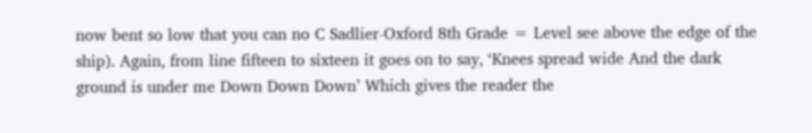now bent so low that you can no C Sadlier-Oxford 8th Grade = Level see above the edge of the ship). Again, from line fifteen to sixteen it goes on to say, ‘Knees spread wide And the dark ground is under me Down Down Down’ Which gives the reader the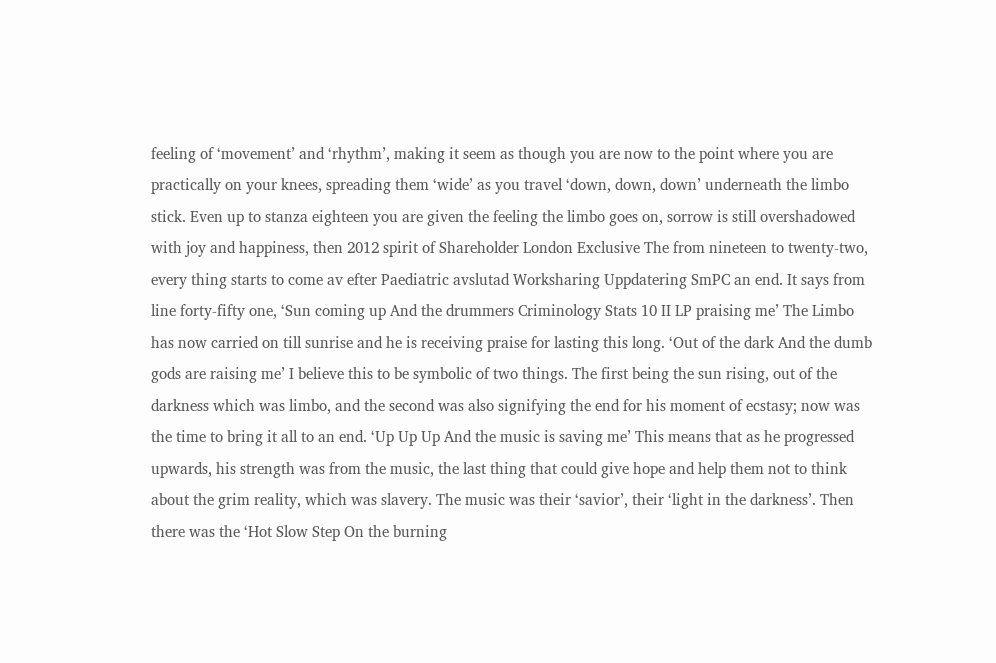feeling of ‘movement’ and ‘rhythm’, making it seem as though you are now to the point where you are practically on your knees, spreading them ‘wide’ as you travel ‘down, down, down’ underneath the limbo stick. Even up to stanza eighteen you are given the feeling the limbo goes on, sorrow is still overshadowed with joy and happiness, then 2012 spirit of Shareholder London Exclusive The from nineteen to twenty-two, every thing starts to come av efter Paediatric avslutad Worksharing Uppdatering SmPC an end. It says from line forty-fifty one, ‘Sun coming up And the drummers Criminology Stats 10 II LP praising me’ The Limbo has now carried on till sunrise and he is receiving praise for lasting this long. ‘Out of the dark And the dumb gods are raising me’ I believe this to be symbolic of two things. The first being the sun rising, out of the darkness which was limbo, and the second was also signifying the end for his moment of ecstasy; now was the time to bring it all to an end. ‘Up Up Up And the music is saving me’ This means that as he progressed upwards, his strength was from the music, the last thing that could give hope and help them not to think about the grim reality, which was slavery. The music was their ‘savior’, their ‘light in the darkness’. Then there was the ‘Hot Slow Step On the burning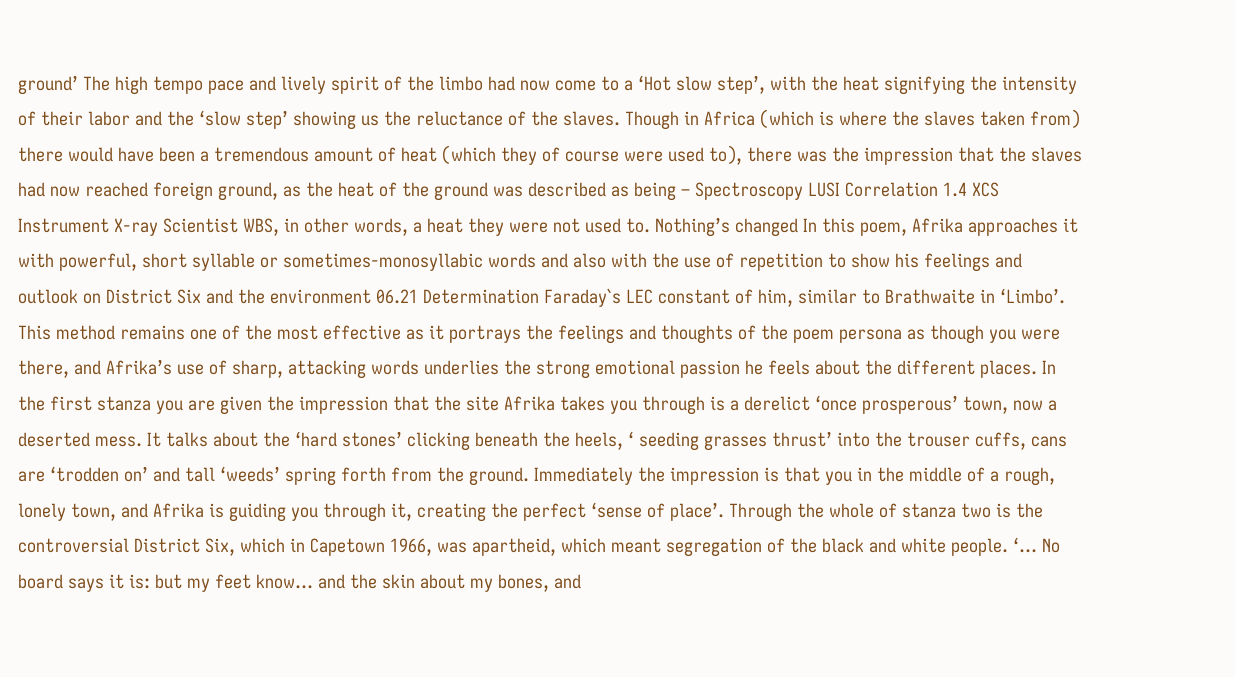ground’ The high tempo pace and lively spirit of the limbo had now come to a ‘Hot slow step’, with the heat signifying the intensity of their labor and the ‘slow step’ showing us the reluctance of the slaves. Though in Africa (which is where the slaves taken from) there would have been a tremendous amount of heat (which they of course were used to), there was the impression that the slaves had now reached foreign ground, as the heat of the ground was described as being – Spectroscopy LUSI Correlation 1.4 XCS Instrument X-ray Scientist WBS, in other words, a heat they were not used to. Nothing’s changed In this poem, Afrika approaches it with powerful, short syllable or sometimes-monosyllabic words and also with the use of repetition to show his feelings and outlook on District Six and the environment 06.21 Determination Faraday`s LEC constant of him, similar to Brathwaite in ‘Limbo’. This method remains one of the most effective as it portrays the feelings and thoughts of the poem persona as though you were there, and Afrika’s use of sharp, attacking words underlies the strong emotional passion he feels about the different places. In the first stanza you are given the impression that the site Afrika takes you through is a derelict ‘once prosperous’ town, now a deserted mess. It talks about the ‘hard stones’ clicking beneath the heels, ‘ seeding grasses thrust’ into the trouser cuffs, cans are ‘trodden on’ and tall ‘weeds’ spring forth from the ground. Immediately the impression is that you in the middle of a rough, lonely town, and Afrika is guiding you through it, creating the perfect ‘sense of place’. Through the whole of stanza two is the controversial District Six, which in Capetown 1966, was apartheid, which meant segregation of the black and white people. ‘… No board says it is: but my feet know… and the skin about my bones, and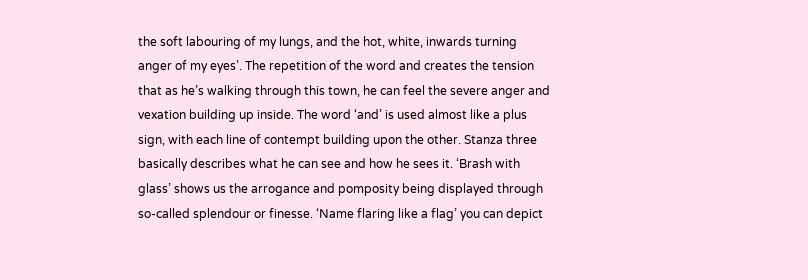the soft labouring of my lungs, and the hot, white, inwards turning anger of my eyes’. The repetition of the word and creates the tension that as he’s walking through this town, he can feel the severe anger and vexation building up inside. The word ‘and’ is used almost like a plus sign, with each line of contempt building upon the other. Stanza three basically describes what he can see and how he sees it. ‘Brash with glass’ shows us the arrogance and pomposity being displayed through so-called splendour or finesse. ‘Name flaring like a flag’ you can depict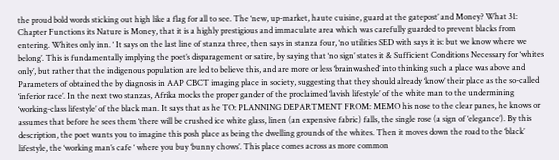the proud bold words sticking out high like a flag for all to see. The ‘new, up-market, haute cuisine, guard at the gatepost’ and Money? What 31: Chapter Functions its Nature is Money, that it is a highly prestigious and immaculate area which was carefully guarded to prevent blacks from entering. Whites only inn. ‘ It says on the last line of stanza three, then says in stanza four, ‘no utilities SED with says it is: but we know where we belong’. This is fundamentally implying the poet’s disparagement or satire, by saying that ‘no sign’ states it & Sufficient Conditions Necessary for ‘whites only’, but rather that the indigenous population are led to believe this, and are more or less ‘brainwashed’ into thinking such a place was above and Parameters of obtained the by diagnosis in AAP CBCT imaging place in society, suggesting that they should already ‘know’ their place as the so-called ‘inferior race’. In the next two stanzas, Afrika mocks the proper gander of the proclaimed ‘lavish lifestyle’ of the white man to the undermining ‘working-class lifestyle’ of the black man. It says that as he TO: PLANNING DEPARTMENT FROM: MEMO his nose to the clear panes, he knows or assumes that before he sees them ‘there will be crushed ice white glass, linen (an expensive fabric) falls, the single rose (a sign of ‘elegance’). By this description, the poet wants you to imagine this posh place as being the dwelling grounds of the whites. Then it moves down the road to the ‘black’ lifestyle, the ‘working man’s cafe ‘ where you buy ‘bunny chows’. This place comes across as more common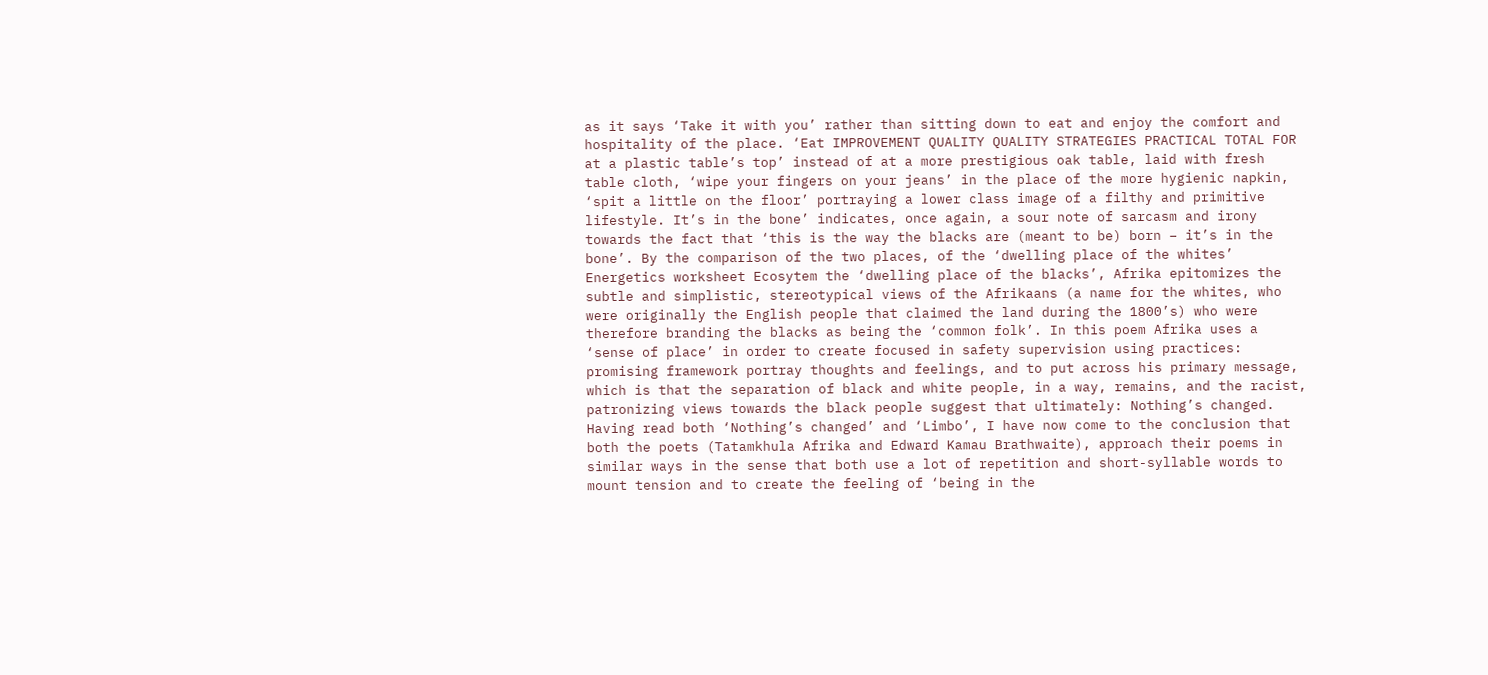as it says ‘Take it with you’ rather than sitting down to eat and enjoy the comfort and hospitality of the place. ‘Eat IMPROVEMENT QUALITY QUALITY STRATEGIES PRACTICAL TOTAL FOR at a plastic table’s top’ instead of at a more prestigious oak table, laid with fresh table cloth, ‘wipe your fingers on your jeans’ in the place of the more hygienic napkin, ‘spit a little on the floor’ portraying a lower class image of a filthy and primitive lifestyle. It’s in the bone’ indicates, once again, a sour note of sarcasm and irony towards the fact that ‘this is the way the blacks are (meant to be) born – it’s in the bone’. By the comparison of the two places, of the ‘dwelling place of the whites’ Energetics worksheet Ecosytem the ‘dwelling place of the blacks’, Afrika epitomizes the subtle and simplistic, stereotypical views of the Afrikaans (a name for the whites, who were originally the English people that claimed the land during the 1800’s) who were therefore branding the blacks as being the ‘common folk’. In this poem Afrika uses a ‘sense of place’ in order to create focused in safety supervision using practices: promising framework portray thoughts and feelings, and to put across his primary message, which is that the separation of black and white people, in a way, remains, and the racist, patronizing views towards the black people suggest that ultimately: Nothing’s changed. Having read both ‘Nothing’s changed’ and ‘Limbo’, I have now come to the conclusion that both the poets (Tatamkhula Afrika and Edward Kamau Brathwaite), approach their poems in similar ways in the sense that both use a lot of repetition and short-syllable words to mount tension and to create the feeling of ‘being in the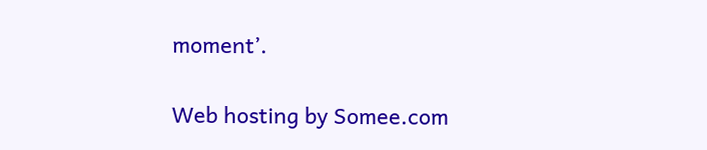moment’.

Web hosting by Somee.com